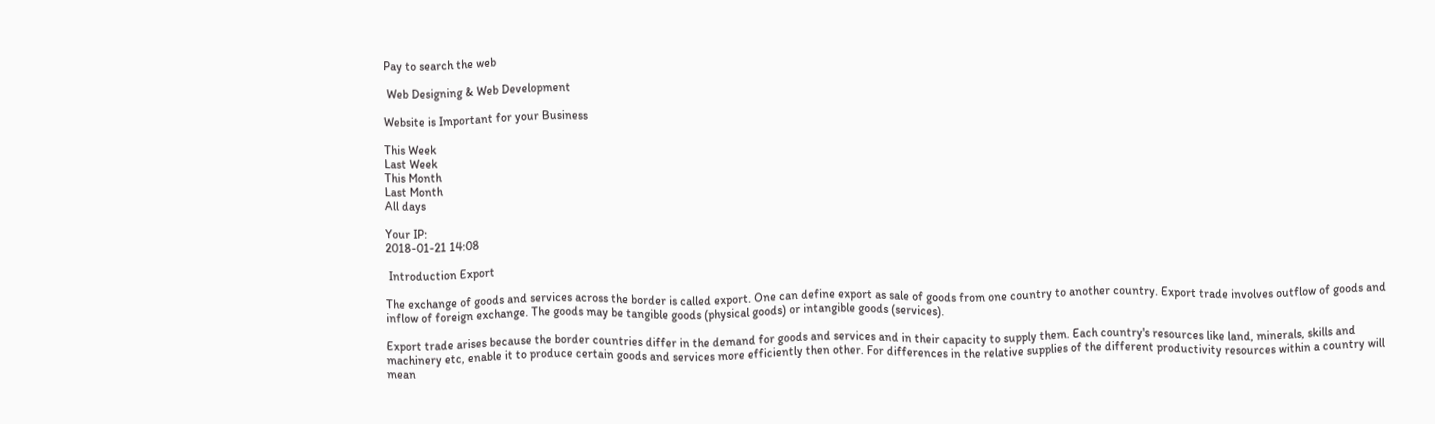Pay to search the web

 Web Designing & Web Development

Website is Important for your Business

This Week
Last Week
This Month
Last Month
All days

Your IP:
2018-01-21 14:08

 Introduction Export

The exchange of goods and services across the border is called export. One can define export as sale of goods from one country to another country. Export trade involves outflow of goods and inflow of foreign exchange. The goods may be tangible goods (physical goods) or intangible goods (services).

Export trade arises because the border countries differ in the demand for goods and services and in their capacity to supply them. Each country's resources like land, minerals, skills and machinery etc, enable it to produce certain goods and services more efficiently then other. For differences in the relative supplies of the different productivity resources within a country will mean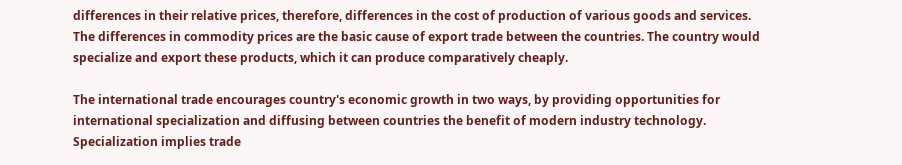differences in their relative prices, therefore, differences in the cost of production of various goods and services. The differences in commodity prices are the basic cause of export trade between the countries. The country would specialize and export these products, which it can produce comparatively cheaply.

The international trade encourages country's economic growth in two ways, by providing opportunities for international specialization and diffusing between countries the benefit of modern industry technology. Specialization implies trade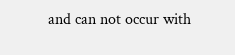and can not occur with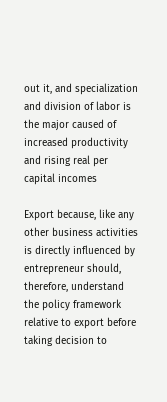out it, and specialization and division of labor is the major caused of increased productivity and rising real per capital incomes

Export because, like any other business activities is directly influenced by entrepreneur should, therefore, understand the policy framework relative to export before taking decision to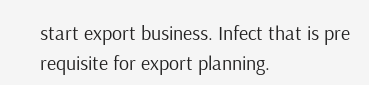start export business. Infect that is pre requisite for export planning.